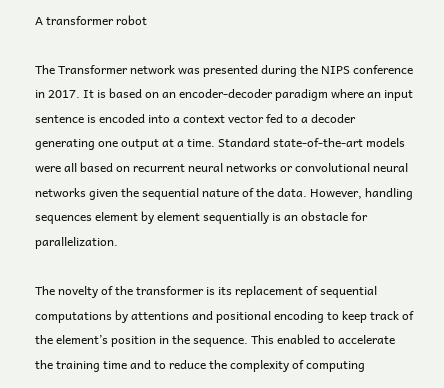A transformer robot

The Transformer network was presented during the NIPS conference in 2017. It is based on an encoder-decoder paradigm where an input sentence is encoded into a context vector fed to a decoder generating one output at a time. Standard state-of-the-art models were all based on recurrent neural networks or convolutional neural networks given the sequential nature of the data. However, handling sequences element by element sequentially is an obstacle for parallelization.

The novelty of the transformer is its replacement of sequential computations by attentions and positional encoding to keep track of the element’s position in the sequence. This enabled to accelerate the training time and to reduce the complexity of computing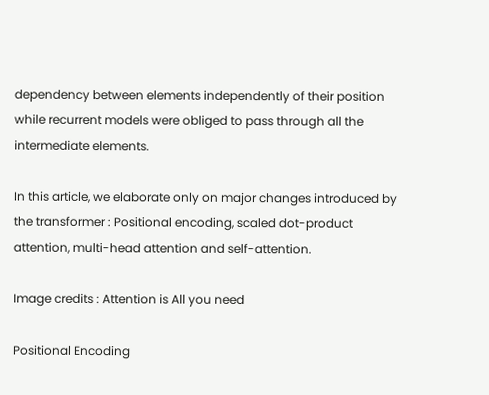dependency between elements independently of their position while recurrent models were obliged to pass through all the intermediate elements.

In this article, we elaborate only on major changes introduced by the transformer : Positional encoding, scaled dot-product attention, multi-head attention and self-attention.

Image credits : Attention is All you need

Positional Encoding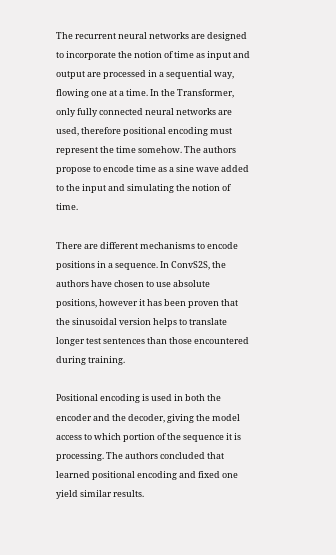The recurrent neural networks are designed to incorporate the notion of time as input and output are processed in a sequential way, flowing one at a time. In the Transformer, only fully connected neural networks are used, therefore positional encoding must represent the time somehow. The authors propose to encode time as a sine wave added to the input and simulating the notion of time.

There are different mechanisms to encode positions in a sequence. In ConvS2S, the authors have chosen to use absolute positions, however it has been proven that the sinusoidal version helps to translate longer test sentences than those encountered during training.

Positional encoding is used in both the encoder and the decoder, giving the model access to which portion of the sequence it is processing. The authors concluded that learned positional encoding and fixed one yield similar results.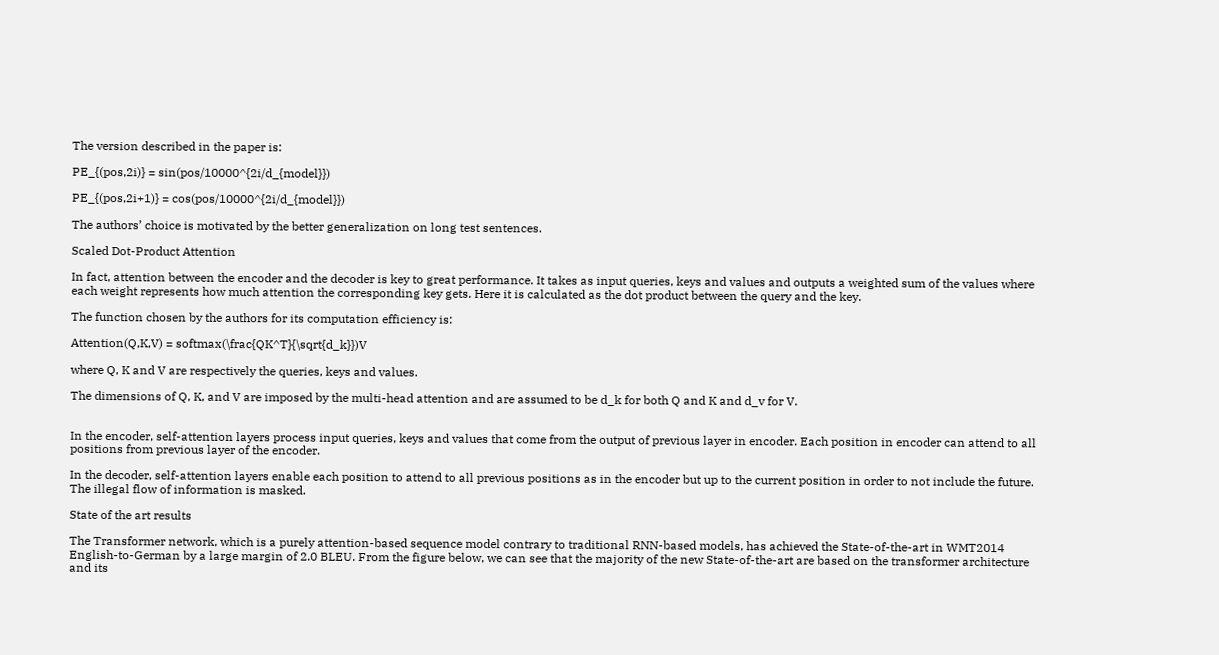The version described in the paper is:

PE_{(pos,2i)} = sin(pos/10000^{2i/d_{model}})

PE_{(pos,2i+1)} = cos(pos/10000^{2i/d_{model}})

The authors’ choice is motivated by the better generalization on long test sentences.

Scaled Dot-Product Attention

In fact, attention between the encoder and the decoder is key to great performance. It takes as input queries, keys and values and outputs a weighted sum of the values where each weight represents how much attention the corresponding key gets. Here it is calculated as the dot product between the query and the key.

The function chosen by the authors for its computation efficiency is:

Attention(Q,K,V) = softmax(\frac{QK^T}{\sqrt{d_k}})V

where Q, K and V are respectively the queries, keys and values.

The dimensions of Q, K, and V are imposed by the multi-head attention and are assumed to be d_k for both Q and K and d_v for V.


In the encoder, self-attention layers process input queries, keys and values that come from the output of previous layer in encoder. Each position in encoder can attend to all positions from previous layer of the encoder.

In the decoder, self-attention layers enable each position to attend to all previous positions as in the encoder but up to the current position in order to not include the future. The illegal flow of information is masked.

State of the art results

The Transformer network, which is a purely attention-based sequence model contrary to traditional RNN-based models, has achieved the State-of-the-art in WMT2014 English-to-German by a large margin of 2.0 BLEU. From the figure below, we can see that the majority of the new State-of-the-art are based on the transformer architecture and its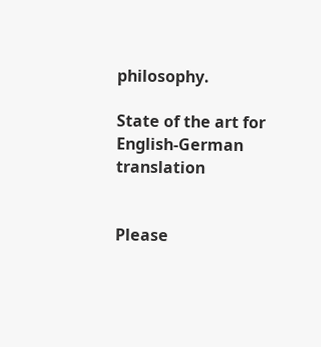philosophy.

State of the art for English-German translation


Please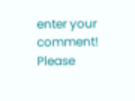enter your comment!
Please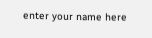enter your name here